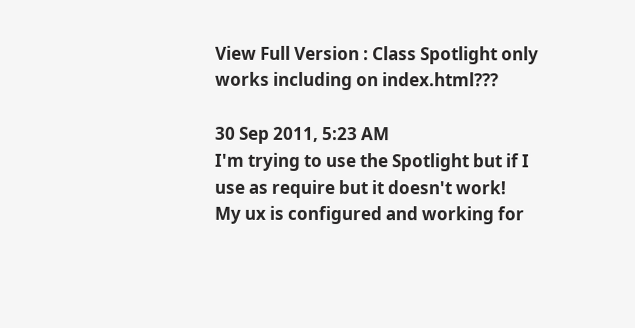View Full Version : Class Spotlight only works including on index.html???

30 Sep 2011, 5:23 AM
I'm trying to use the Spotlight but if I use as require but it doesn't work!
My ux is configured and working for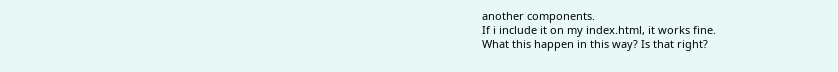another components.
If i include it on my index.html, it works fine.
What this happen in this way? Is that right?